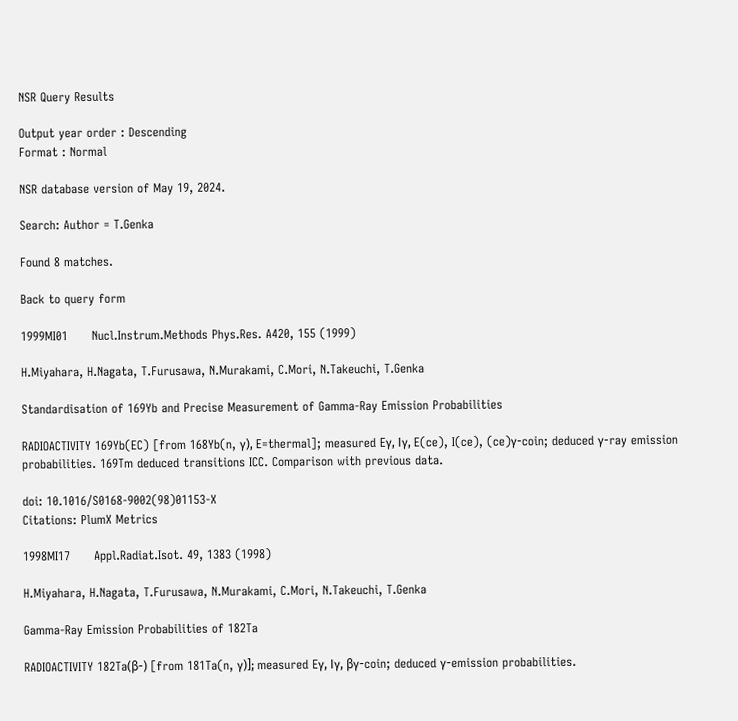NSR Query Results

Output year order : Descending
Format : Normal

NSR database version of May 19, 2024.

Search: Author = T.Genka

Found 8 matches.

Back to query form

1999MI01      Nucl.Instrum.Methods Phys.Res. A420, 155 (1999)

H.Miyahara, H.Nagata, T.Furusawa, N.Murakami, C.Mori, N.Takeuchi, T.Genka

Standardisation of 169Yb and Precise Measurement of Gamma-Ray Emission Probabilities

RADIOACTIVITY 169Yb(EC) [from 168Yb(n, γ), E=thermal]; measured Eγ, Iγ, E(ce), I(ce), (ce)γ-coin; deduced γ-ray emission probabilities. 169Tm deduced transitions ICC. Comparison with previous data.

doi: 10.1016/S0168-9002(98)01153-X
Citations: PlumX Metrics

1998MI17      Appl.Radiat.Isot. 49, 1383 (1998)

H.Miyahara, H.Nagata, T.Furusawa, N.Murakami, C.Mori, N.Takeuchi, T.Genka

Gamma-Ray Emission Probabilities of 182Ta

RADIOACTIVITY 182Ta(β-) [from 181Ta(n, γ)]; measured Eγ, Iγ, βγ-coin; deduced γ-emission probabilities.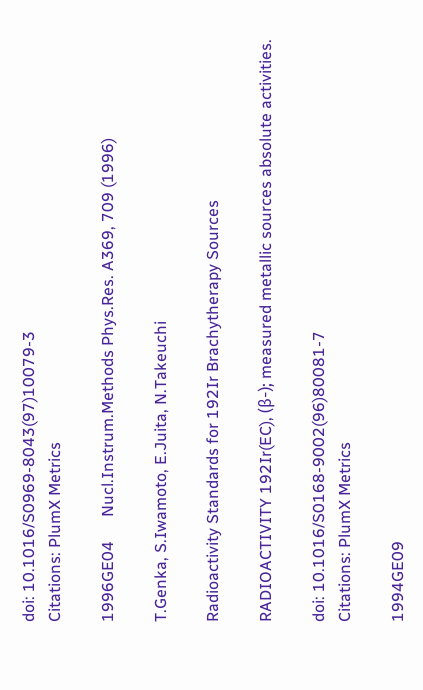doi: 10.1016/S0969-8043(97)10079-3
Citations: PlumX Metrics

1996GE04      Nucl.Instrum.Methods Phys.Res. A369, 709 (1996)

T.Genka, S.Iwamoto, E.Juita, N.Takeuchi

Radioactivity Standards for 192Ir Brachytherapy Sources

RADIOACTIVITY 192Ir(EC), (β-); measured metallic sources absolute activities.

doi: 10.1016/S0168-9002(96)80081-7
Citations: PlumX Metrics

1994GE09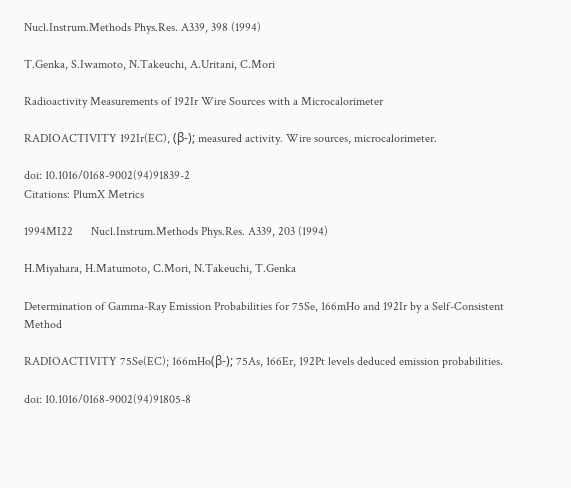Nucl.Instrum.Methods Phys.Res. A339, 398 (1994)

T.Genka, S.Iwamoto, N.Takeuchi, A.Uritani, C.Mori

Radioactivity Measurements of 192Ir Wire Sources with a Microcalorimeter

RADIOACTIVITY 192Ir(EC), (β-); measured activity. Wire sources, microcalorimeter.

doi: 10.1016/0168-9002(94)91839-2
Citations: PlumX Metrics

1994MI22      Nucl.Instrum.Methods Phys.Res. A339, 203 (1994)

H.Miyahara, H.Matumoto, C.Mori, N.Takeuchi, T.Genka

Determination of Gamma-Ray Emission Probabilities for 75Se, 166mHo and 192Ir by a Self-Consistent Method

RADIOACTIVITY 75Se(EC); 166mHo(β-); 75As, 166Er, 192Pt levels deduced emission probabilities.

doi: 10.1016/0168-9002(94)91805-8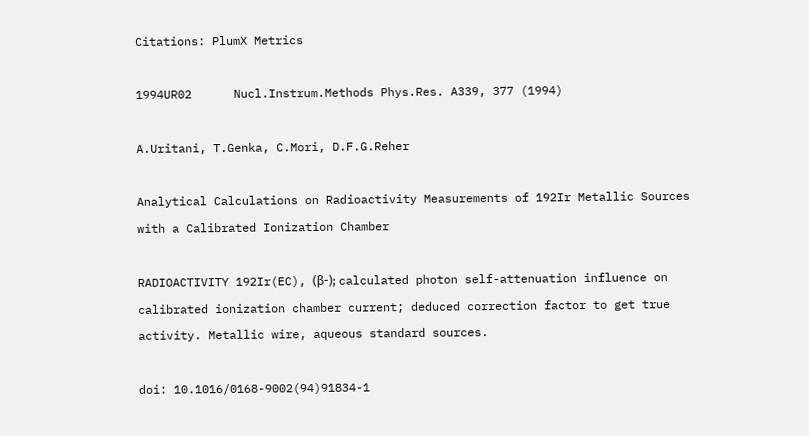Citations: PlumX Metrics

1994UR02      Nucl.Instrum.Methods Phys.Res. A339, 377 (1994)

A.Uritani, T.Genka, C.Mori, D.F.G.Reher

Analytical Calculations on Radioactivity Measurements of 192Ir Metallic Sources with a Calibrated Ionization Chamber

RADIOACTIVITY 192Ir(EC), (β-); calculated photon self-attenuation influence on calibrated ionization chamber current; deduced correction factor to get true activity. Metallic wire, aqueous standard sources.

doi: 10.1016/0168-9002(94)91834-1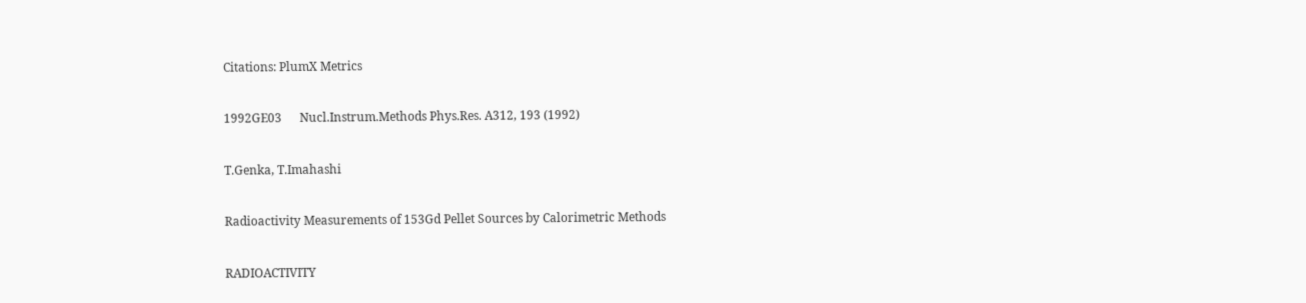Citations: PlumX Metrics

1992GE03      Nucl.Instrum.Methods Phys.Res. A312, 193 (1992)

T.Genka, T.Imahashi

Radioactivity Measurements of 153Gd Pellet Sources by Calorimetric Methods

RADIOACTIVITY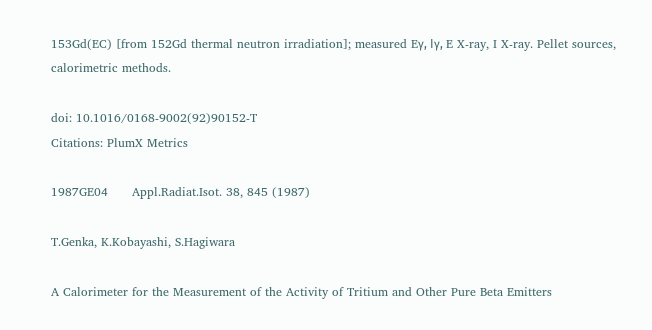153Gd(EC) [from 152Gd thermal neutron irradiation]; measured Eγ, Iγ, E X-ray, I X-ray. Pellet sources, calorimetric methods.

doi: 10.1016/0168-9002(92)90152-T
Citations: PlumX Metrics

1987GE04      Appl.Radiat.Isot. 38, 845 (1987)

T.Genka, K.Kobayashi, S.Hagiwara

A Calorimeter for the Measurement of the Activity of Tritium and Other Pure Beta Emitters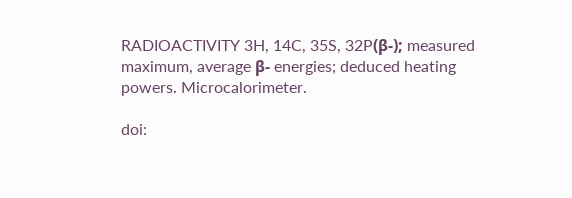RADIOACTIVITY 3H, 14C, 35S, 32P(β-); measured maximum, average β- energies; deduced heating powers. Microcalorimeter.

doi: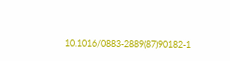10.1016/0883-2889(87)90182-1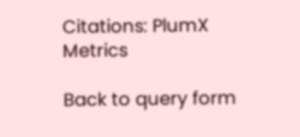Citations: PlumX Metrics

Back to query form